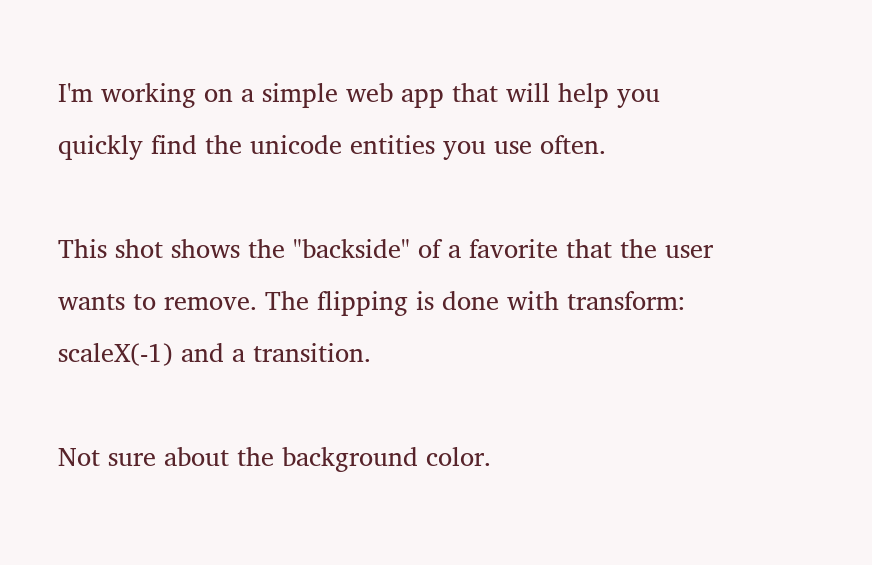I'm working on a simple web app that will help you quickly find the unicode entities you use often.

This shot shows the "backside" of a favorite that the user wants to remove. The flipping is done with transform: scaleX(-1) and a transition.

Not sure about the background color.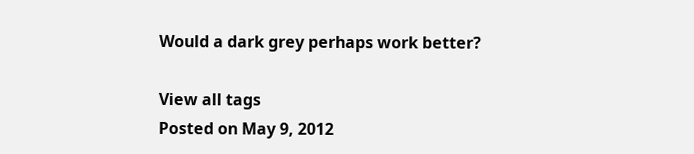Would a dark grey perhaps work better?

View all tags
Posted on May 9, 2012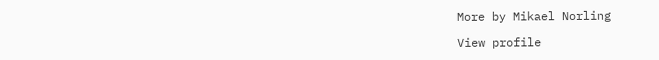More by Mikael Norling

View profile